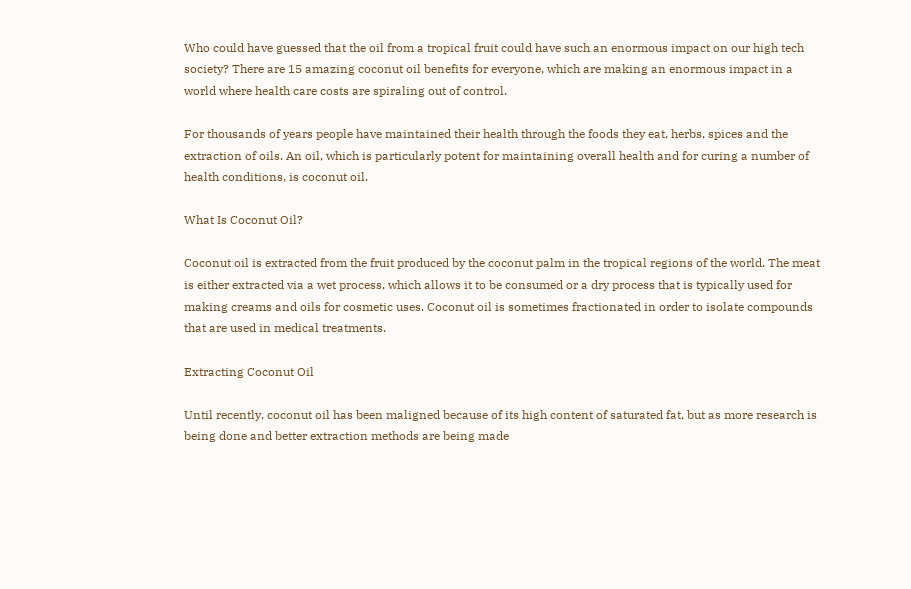Who could have guessed that the oil from a tropical fruit could have such an enormous impact on our high tech society? There are 15 amazing coconut oil benefits for everyone, which are making an enormous impact in a world where health care costs are spiraling out of control.

For thousands of years people have maintained their health through the foods they eat, herbs, spices and the extraction of oils. An oil, which is particularly potent for maintaining overall health and for curing a number of health conditions, is coconut oil.

What Is Coconut Oil?

Coconut oil is extracted from the fruit produced by the coconut palm in the tropical regions of the world. The meat is either extracted via a wet process, which allows it to be consumed or a dry process that is typically used for making creams and oils for cosmetic uses. Coconut oil is sometimes fractionated in order to isolate compounds that are used in medical treatments.

Extracting Coconut Oil

Until recently, coconut oil has been maligned because of its high content of saturated fat, but as more research is being done and better extraction methods are being made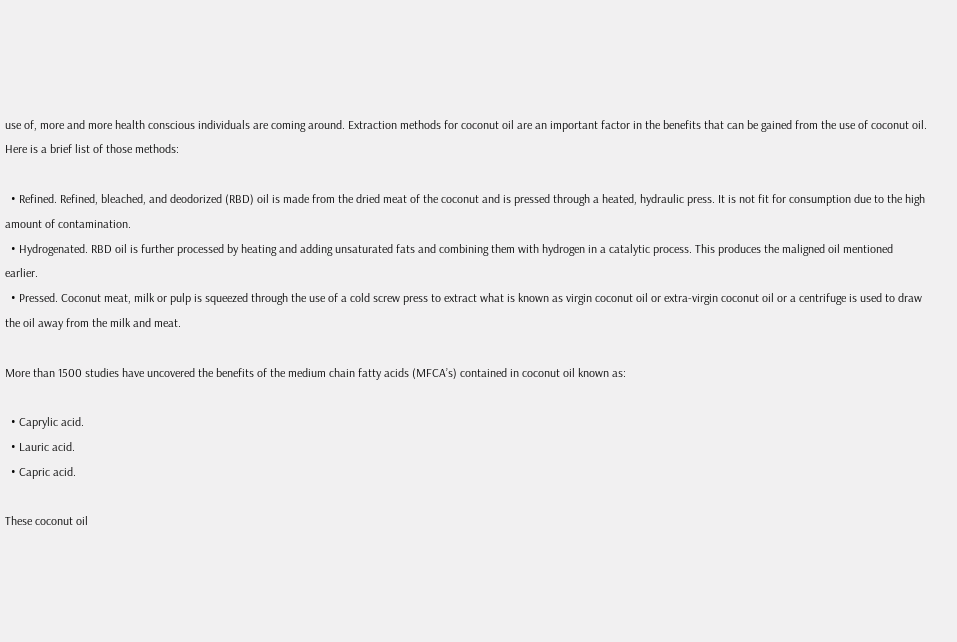use of, more and more health conscious individuals are coming around. Extraction methods for coconut oil are an important factor in the benefits that can be gained from the use of coconut oil. Here is a brief list of those methods:

  • Refined. Refined, bleached, and deodorized (RBD) oil is made from the dried meat of the coconut and is pressed through a heated, hydraulic press. It is not fit for consumption due to the high amount of contamination.
  • Hydrogenated. RBD oil is further processed by heating and adding unsaturated fats and combining them with hydrogen in a catalytic process. This produces the maligned oil mentioned earlier.
  • Pressed. Coconut meat, milk or pulp is squeezed through the use of a cold screw press to extract what is known as virgin coconut oil or extra-virgin coconut oil or a centrifuge is used to draw the oil away from the milk and meat.

More than 1500 studies have uncovered the benefits of the medium chain fatty acids (MFCA’s) contained in coconut oil known as:

  • Caprylic acid.
  • Lauric acid.
  • Capric acid.

These coconut oil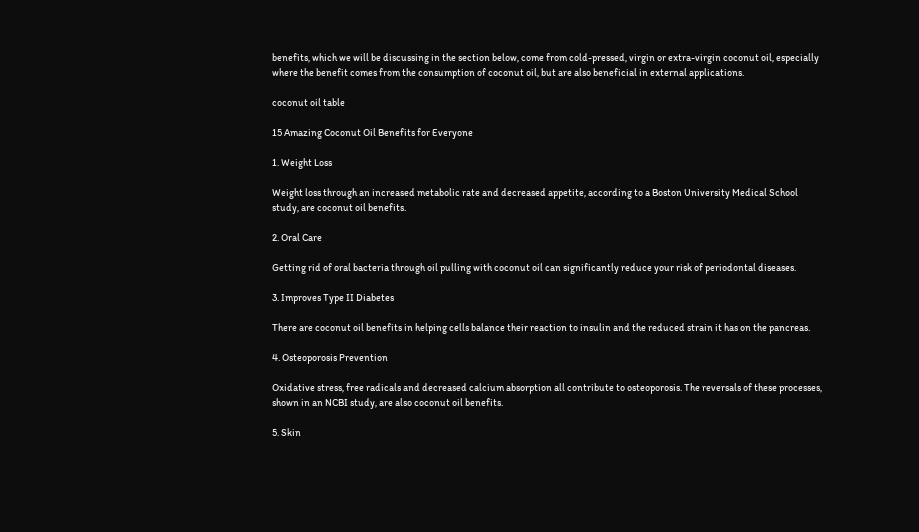benefits, which we will be discussing in the section below, come from cold-pressed, virgin or extra-virgin coconut oil, especially where the benefit comes from the consumption of coconut oil, but are also beneficial in external applications.

coconut oil table

15 Amazing Coconut Oil Benefits for Everyone

1. Weight Loss

Weight loss through an increased metabolic rate and decreased appetite, according to a Boston University Medical School study, are coconut oil benefits.

2. Oral Care

Getting rid of oral bacteria through oil pulling with coconut oil can significantly reduce your risk of periodontal diseases.

3. Improves Type II Diabetes

There are coconut oil benefits in helping cells balance their reaction to insulin and the reduced strain it has on the pancreas.

4. Osteoporosis Prevention

Oxidative stress, free radicals and decreased calcium absorption all contribute to osteoporosis. The reversals of these processes, shown in an NCBI study, are also coconut oil benefits.

5. Skin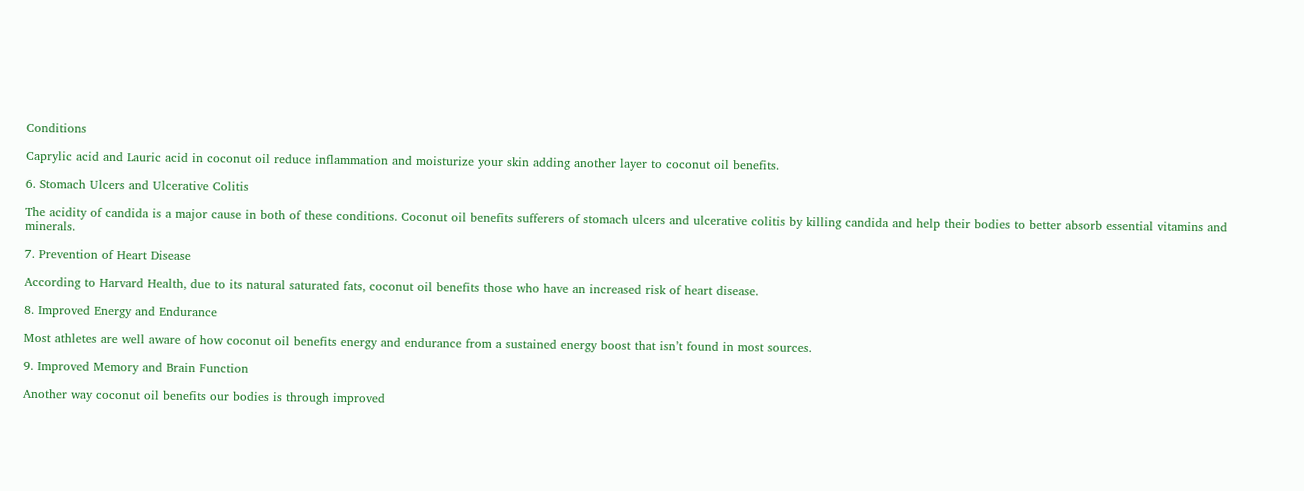Conditions

Caprylic acid and Lauric acid in coconut oil reduce inflammation and moisturize your skin adding another layer to coconut oil benefits.

6. Stomach Ulcers and Ulcerative Colitis

The acidity of candida is a major cause in both of these conditions. Coconut oil benefits sufferers of stomach ulcers and ulcerative colitis by killing candida and help their bodies to better absorb essential vitamins and minerals.

7. Prevention of Heart Disease

According to Harvard Health, due to its natural saturated fats, coconut oil benefits those who have an increased risk of heart disease.

8. Improved Energy and Endurance

Most athletes are well aware of how coconut oil benefits energy and endurance from a sustained energy boost that isn’t found in most sources.

9. Improved Memory and Brain Function

Another way coconut oil benefits our bodies is through improved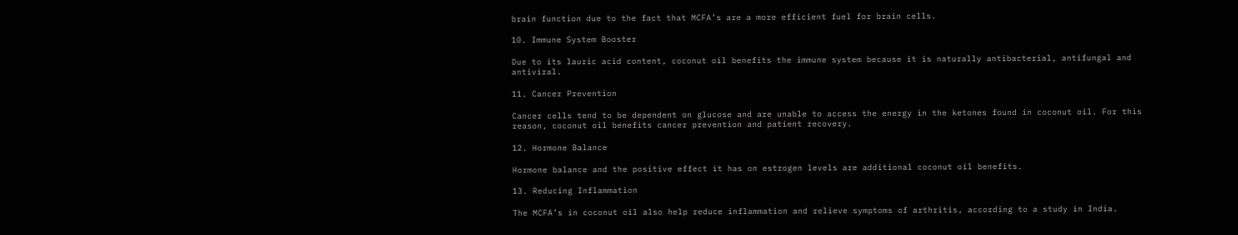brain function due to the fact that MCFA’s are a more efficient fuel for brain cells.

10. Immune System Booster

Due to its lauric acid content, coconut oil benefits the immune system because it is naturally antibacterial, antifungal and antiviral.

11. Cancer Prevention

Cancer cells tend to be dependent on glucose and are unable to access the energy in the ketones found in coconut oil. For this reason, coconut oil benefits cancer prevention and patient recovery.

12. Hormone Balance

Hormone balance and the positive effect it has on estrogen levels are additional coconut oil benefits.

13. Reducing Inflammation

The MCFA’s in coconut oil also help reduce inflammation and relieve symptoms of arthritis, according to a study in India.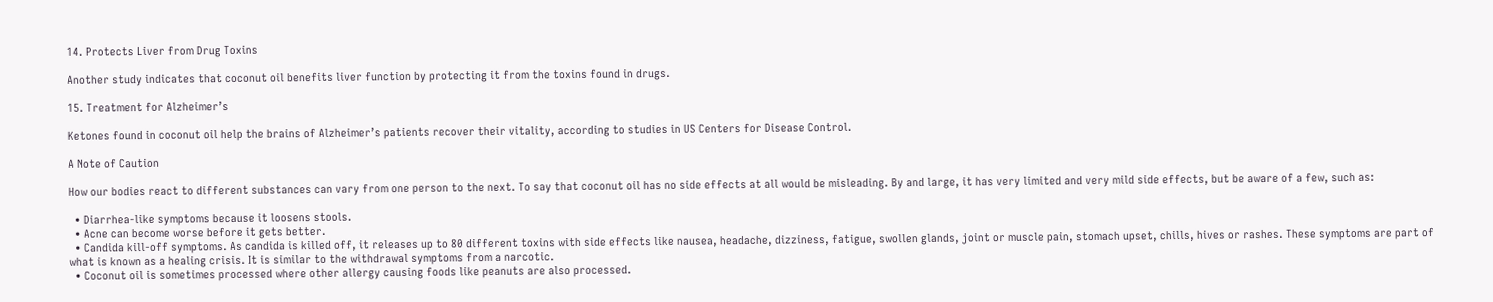14. Protects Liver from Drug Toxins

Another study indicates that coconut oil benefits liver function by protecting it from the toxins found in drugs.

15. Treatment for Alzheimer’s

Ketones found in coconut oil help the brains of Alzheimer’s patients recover their vitality, according to studies in US Centers for Disease Control.

A Note of Caution

How our bodies react to different substances can vary from one person to the next. To say that coconut oil has no side effects at all would be misleading. By and large, it has very limited and very mild side effects, but be aware of a few, such as:

  • Diarrhea-like symptoms because it loosens stools.
  • Acne can become worse before it gets better.
  • Candida kill-off symptoms. As candida is killed off, it releases up to 80 different toxins with side effects like nausea, headache, dizziness, fatigue, swollen glands, joint or muscle pain, stomach upset, chills, hives or rashes. These symptoms are part of what is known as a healing crisis. It is similar to the withdrawal symptoms from a narcotic.
  • Coconut oil is sometimes processed where other allergy causing foods like peanuts are also processed.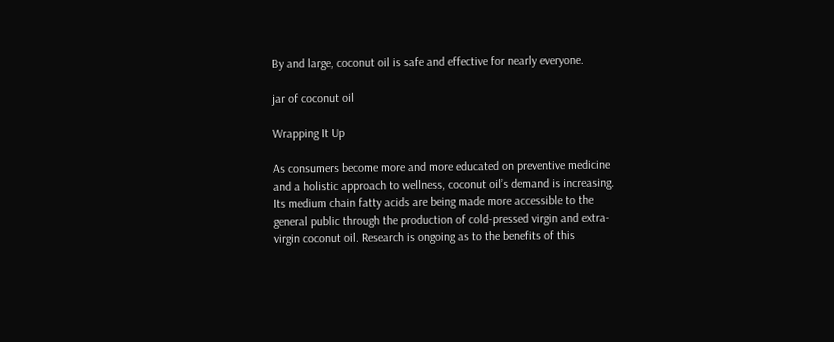By and large, coconut oil is safe and effective for nearly everyone.

jar of coconut oil

Wrapping It Up

As consumers become more and more educated on preventive medicine and a holistic approach to wellness, coconut oil’s demand is increasing. Its medium chain fatty acids are being made more accessible to the general public through the production of cold-pressed virgin and extra-virgin coconut oil. Research is ongoing as to the benefits of this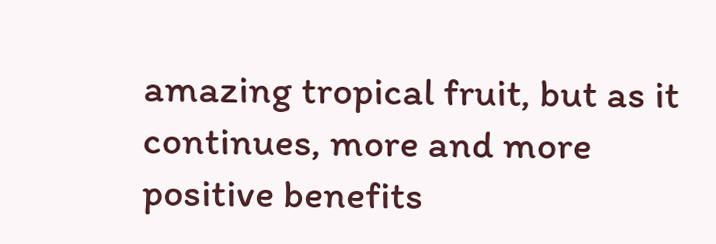amazing tropical fruit, but as it continues, more and more positive benefits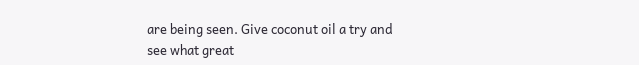are being seen. Give coconut oil a try and see what great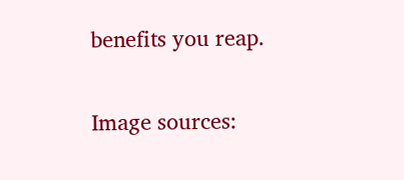benefits you reap.

Image sources: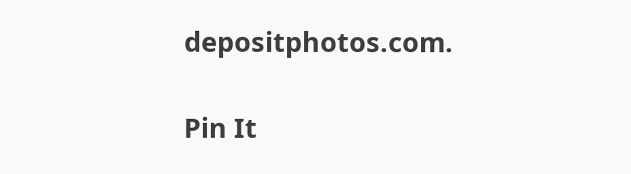depositphotos.com.

Pin It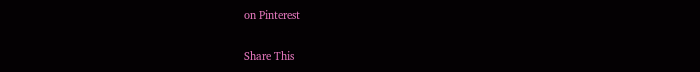on Pinterest

Share This